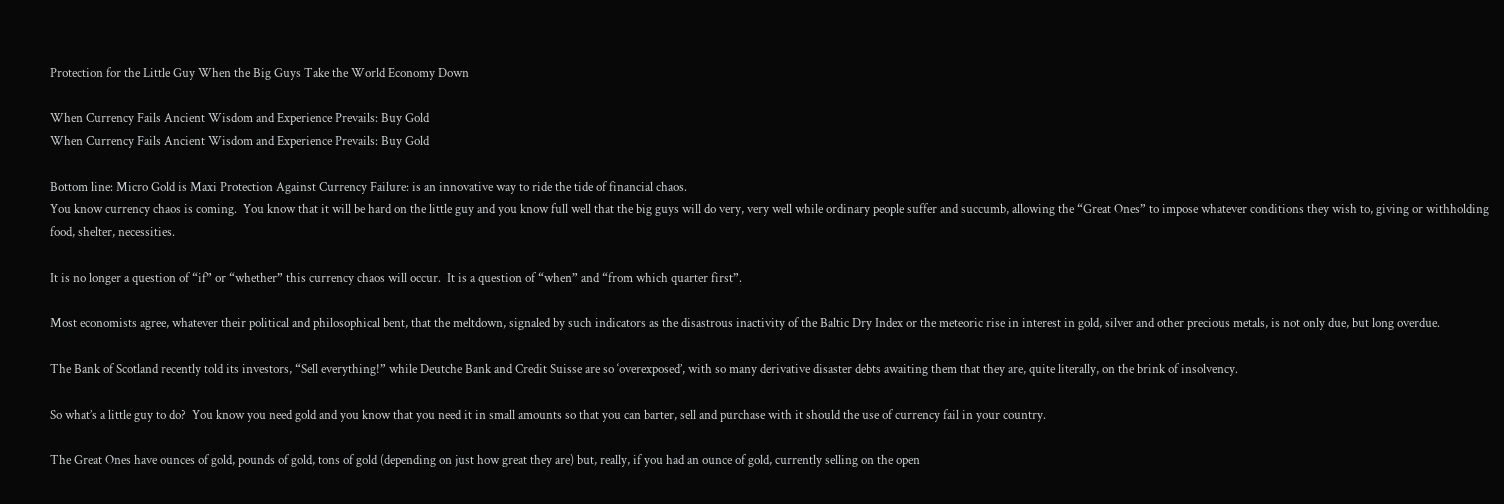Protection for the Little Guy When the Big Guys Take the World Economy Down

When Currency Fails Ancient Wisdom and Experience Prevails: Buy Gold
When Currency Fails Ancient Wisdom and Experience Prevails: Buy Gold

Bottom line: Micro Gold is Maxi Protection Against Currency Failure: is an innovative way to ride the tide of financial chaos.
You know currency chaos is coming.  You know that it will be hard on the little guy and you know full well that the big guys will do very, very well while ordinary people suffer and succumb, allowing the “Great Ones” to impose whatever conditions they wish to, giving or withholding food, shelter, necessities.

It is no longer a question of “if” or “whether” this currency chaos will occur.  It is a question of “when” and “from which quarter first”.

Most economists agree, whatever their political and philosophical bent, that the meltdown, signaled by such indicators as the disastrous inactivity of the Baltic Dry Index or the meteoric rise in interest in gold, silver and other precious metals, is not only due, but long overdue.

The Bank of Scotland recently told its investors, “Sell everything!” while Deutche Bank and Credit Suisse are so ‘overexposed’, with so many derivative disaster debts awaiting them that they are, quite literally, on the brink of insolvency.

So what’s a little guy to do?  You know you need gold and you know that you need it in small amounts so that you can barter, sell and purchase with it should the use of currency fail in your country.

The Great Ones have ounces of gold, pounds of gold, tons of gold (depending on just how great they are) but, really, if you had an ounce of gold, currently selling on the open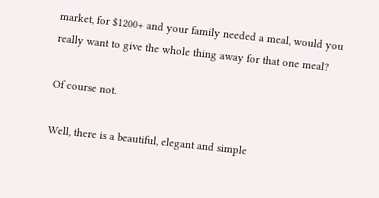market, for $1200+ and your family needed a meal, would you really want to give the whole thing away for that one meal?

Of course not.

Well, there is a beautiful, elegant and simple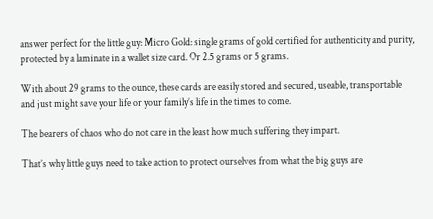answer perfect for the little guy: Micro Gold: single grams of gold certified for authenticity and purity, protected by a laminate in a wallet size card. Or 2.5 grams or 5 grams.

With about 29 grams to the ounce, these cards are easily stored and secured, useable, transportable and just might save your life or your family’s life in the times to come.

The bearers of chaos who do not care in the least how much suffering they impart.

That’s why little guys need to take action to protect ourselves from what the big guys are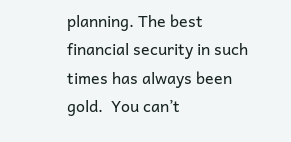planning. The best financial security in such times has always been gold.  You can’t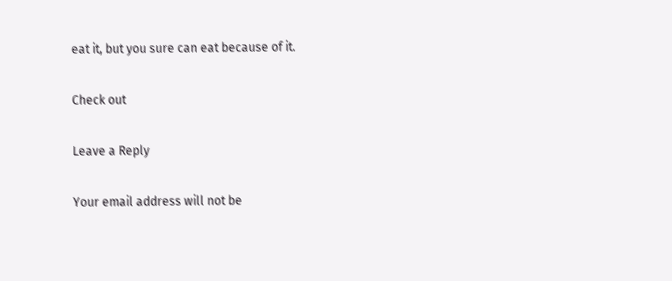eat it, but you sure can eat because of it.

Check out

Leave a Reply

Your email address will not be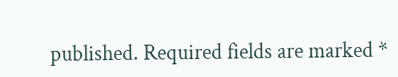published. Required fields are marked *